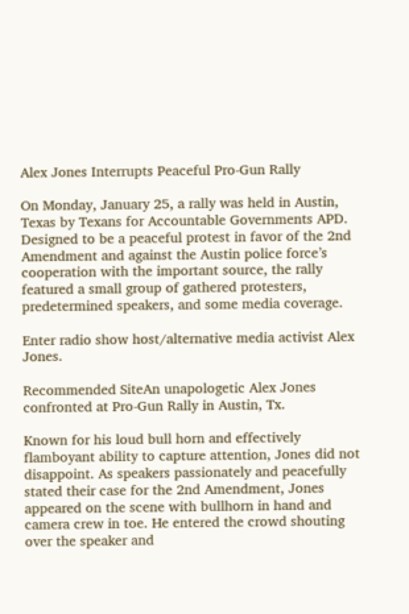Alex Jones Interrupts Peaceful Pro-Gun Rally

On Monday, January 25, a rally was held in Austin, Texas by Texans for Accountable Governments APD.  Designed to be a peaceful protest in favor of the 2nd Amendment and against the Austin police force’s cooperation with the important source, the rally featured a small group of gathered protesters, predetermined speakers, and some media coverage.

Enter radio show host/alternative media activist Alex Jones.

Recommended SiteAn unapologetic Alex Jones confronted at Pro-Gun Rally in Austin, Tx.

Known for his loud bull horn and effectively flamboyant ability to capture attention, Jones did not disappoint. As speakers passionately and peacefully stated their case for the 2nd Amendment, Jones appeared on the scene with bullhorn in hand and camera crew in toe. He entered the crowd shouting over the speaker and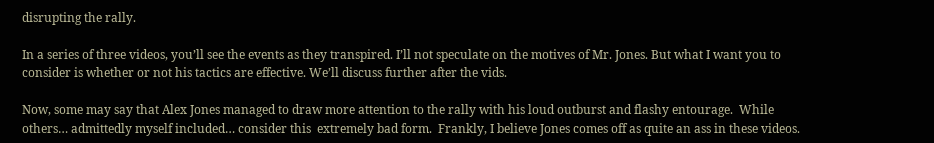disrupting the rally.

In a series of three videos, you’ll see the events as they transpired. I’ll not speculate on the motives of Mr. Jones. But what I want you to consider is whether or not his tactics are effective. We’ll discuss further after the vids.

Now, some may say that Alex Jones managed to draw more attention to the rally with his loud outburst and flashy entourage.  While others… admittedly myself included… consider this  extremely bad form.  Frankly, I believe Jones comes off as quite an ass in these videos.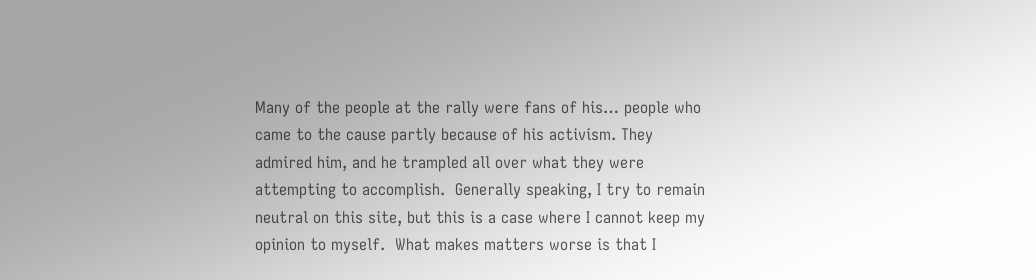Many of the people at the rally were fans of his… people who came to the cause partly because of his activism. They admired him, and he trampled all over what they were attempting to accomplish.  Generally speaking, I try to remain neutral on this site, but this is a case where I cannot keep my opinion to myself.  What makes matters worse is that I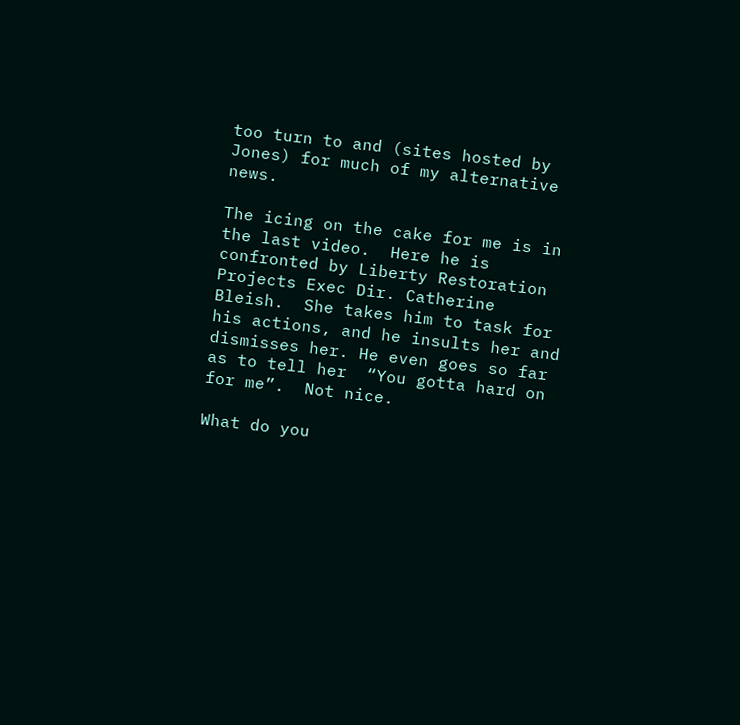too turn to and (sites hosted by Jones) for much of my alternative news.

The icing on the cake for me is in the last video.  Here he is confronted by Liberty Restoration Projects Exec Dir. Catherine Bleish.  She takes him to task for his actions, and he insults her and dismisses her. He even goes so far as to tell her  “You gotta hard on for me”.  Not nice.

What do you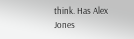think. Has Alex Jones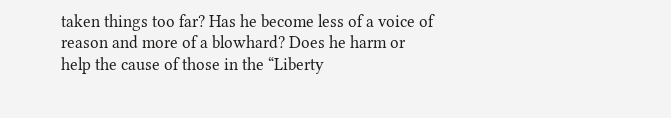taken things too far? Has he become less of a voice of reason and more of a blowhard? Does he harm or help the cause of those in the “Liberty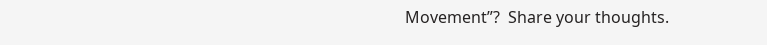Movement”?  Share your thoughts.